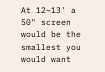At 12~13' a 50" screen would be the smallest you would want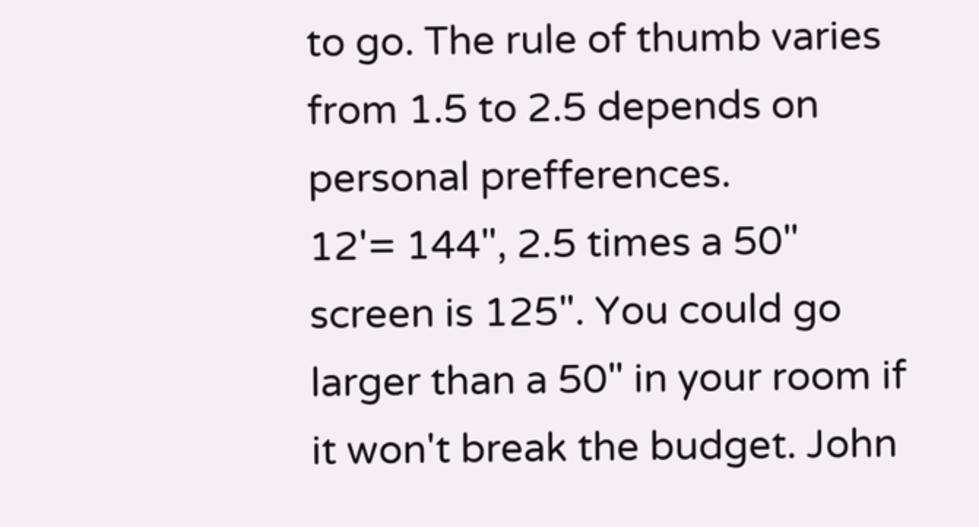to go. The rule of thumb varies from 1.5 to 2.5 depends on personal prefferences.
12'= 144", 2.5 times a 50" screen is 125". You could go larger than a 50" in your room if it won't break the budget. John